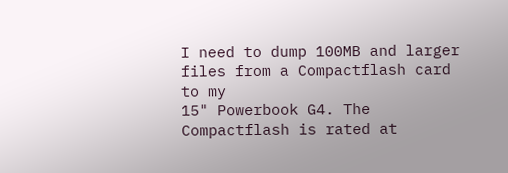I need to dump 100MB and larger files from a Compactflash card to my
15" Powerbook G4. The Compactflash is rated at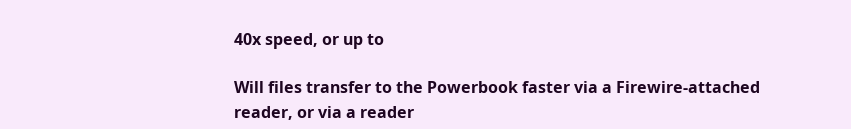40x speed, or up to

Will files transfer to the Powerbook faster via a Firewire-attached
reader, or via a reader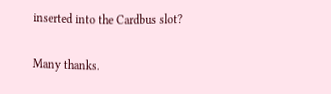inserted into the Cardbus slot?

Many thanks.